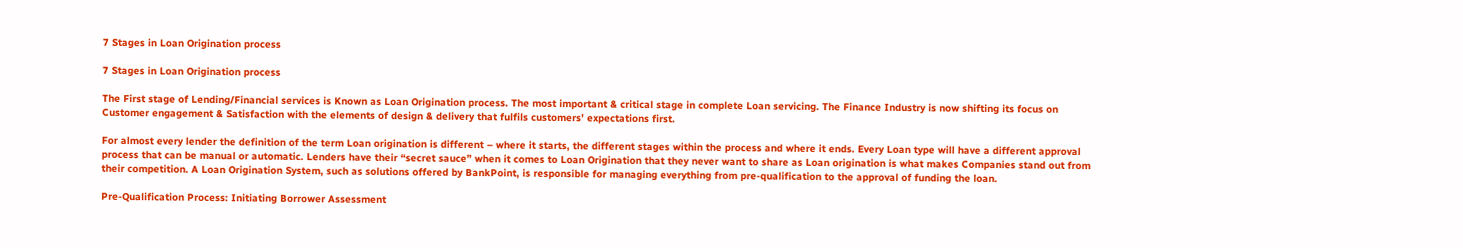7 Stages in Loan Origination process

7 Stages in Loan Origination process

The First stage of Lending/Financial services is Known as Loan Origination process. The most important & critical stage in complete Loan servicing. The Finance Industry is now shifting its focus on Customer engagement & Satisfaction with the elements of design & delivery that fulfils customers’ expectations first.

For almost every lender the definition of the term Loan origination is different – where it starts, the different stages within the process and where it ends. Every Loan type will have a different approval process that can be manual or automatic. Lenders have their “secret sauce” when it comes to Loan Origination that they never want to share as Loan origination is what makes Companies stand out from their competition. A Loan Origination System, such as solutions offered by BankPoint, is responsible for managing everything from pre-qualification to the approval of funding the loan.

Pre-Qualification Process: Initiating Borrower Assessment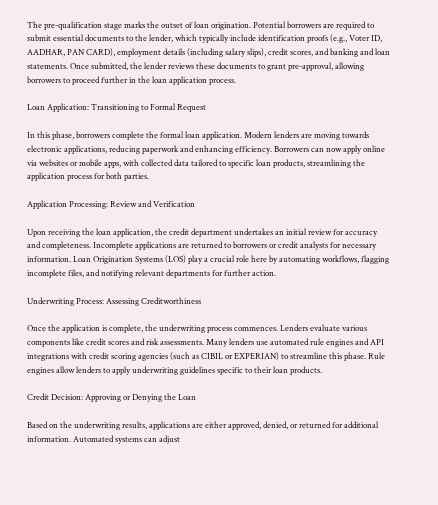The pre-qualification stage marks the outset of loan origination. Potential borrowers are required to submit essential documents to the lender, which typically include identification proofs (e.g., Voter ID, AADHAR, PAN CARD), employment details (including salary slips), credit scores, and banking and loan statements. Once submitted, the lender reviews these documents to grant pre-approval, allowing borrowers to proceed further in the loan application process.

Loan Application: Transitioning to Formal Request

In this phase, borrowers complete the formal loan application. Modern lenders are moving towards electronic applications, reducing paperwork and enhancing efficiency. Borrowers can now apply online via websites or mobile apps, with collected data tailored to specific loan products, streamlining the application process for both parties.

Application Processing: Review and Verification

Upon receiving the loan application, the credit department undertakes an initial review for accuracy and completeness. Incomplete applications are returned to borrowers or credit analysts for necessary information. Loan Origination Systems (LOS) play a crucial role here by automating workflows, flagging incomplete files, and notifying relevant departments for further action.

Underwriting Process: Assessing Creditworthiness

Once the application is complete, the underwriting process commences. Lenders evaluate various components like credit scores and risk assessments. Many lenders use automated rule engines and API integrations with credit scoring agencies (such as CIBIL or EXPERIAN) to streamline this phase. Rule engines allow lenders to apply underwriting guidelines specific to their loan products.

Credit Decision: Approving or Denying the Loan

Based on the underwriting results, applications are either approved, denied, or returned for additional information. Automated systems can adjust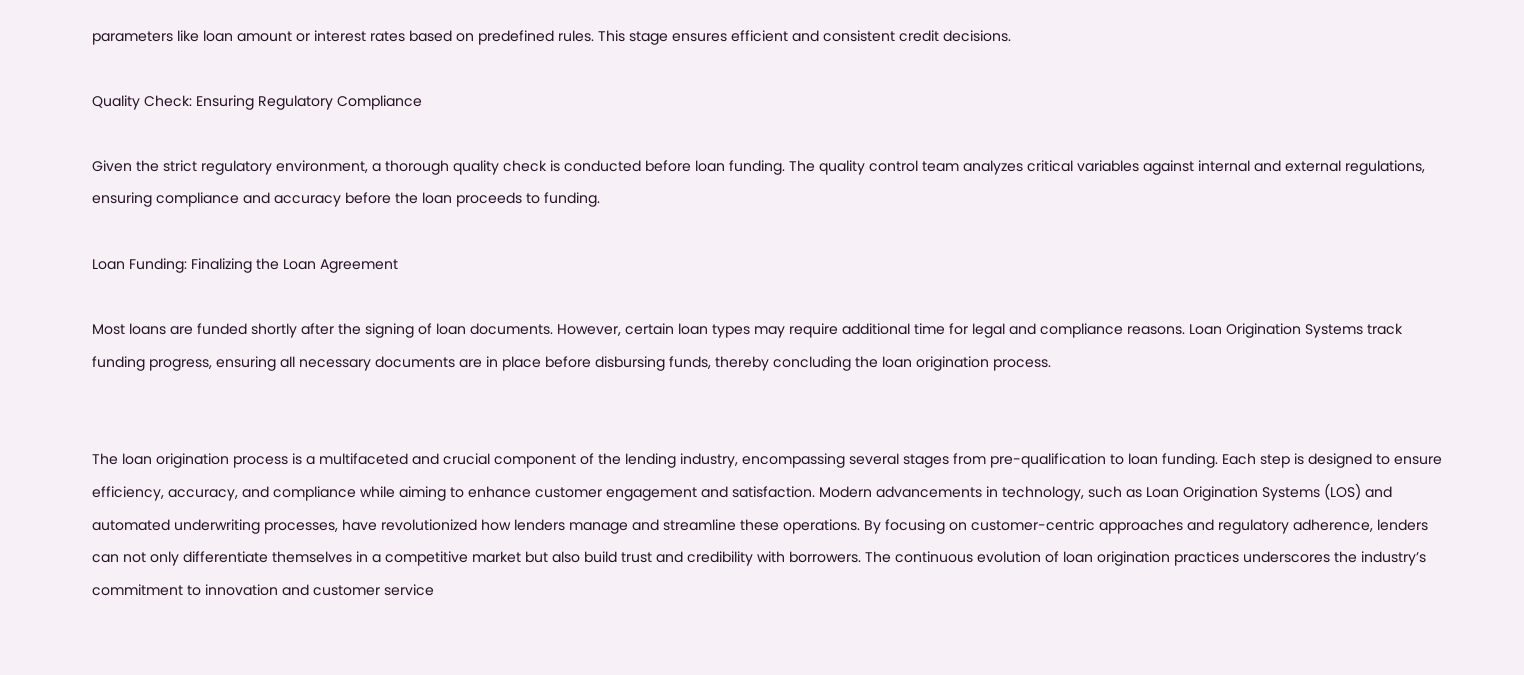parameters like loan amount or interest rates based on predefined rules. This stage ensures efficient and consistent credit decisions.

Quality Check: Ensuring Regulatory Compliance

Given the strict regulatory environment, a thorough quality check is conducted before loan funding. The quality control team analyzes critical variables against internal and external regulations, ensuring compliance and accuracy before the loan proceeds to funding.

Loan Funding: Finalizing the Loan Agreement

Most loans are funded shortly after the signing of loan documents. However, certain loan types may require additional time for legal and compliance reasons. Loan Origination Systems track funding progress, ensuring all necessary documents are in place before disbursing funds, thereby concluding the loan origination process.


The loan origination process is a multifaceted and crucial component of the lending industry, encompassing several stages from pre-qualification to loan funding. Each step is designed to ensure efficiency, accuracy, and compliance while aiming to enhance customer engagement and satisfaction. Modern advancements in technology, such as Loan Origination Systems (LOS) and automated underwriting processes, have revolutionized how lenders manage and streamline these operations. By focusing on customer-centric approaches and regulatory adherence, lenders can not only differentiate themselves in a competitive market but also build trust and credibility with borrowers. The continuous evolution of loan origination practices underscores the industry’s commitment to innovation and customer service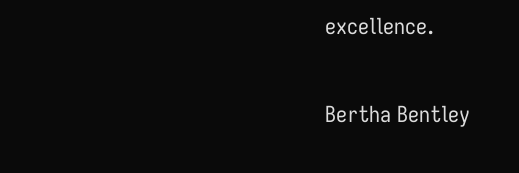excellence.

Bertha Bentley